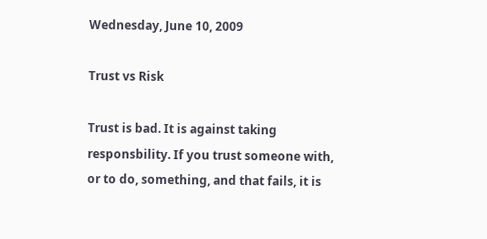Wednesday, June 10, 2009

Trust vs Risk

Trust is bad. It is against taking responsbility. If you trust someone with, or to do, something, and that fails, it is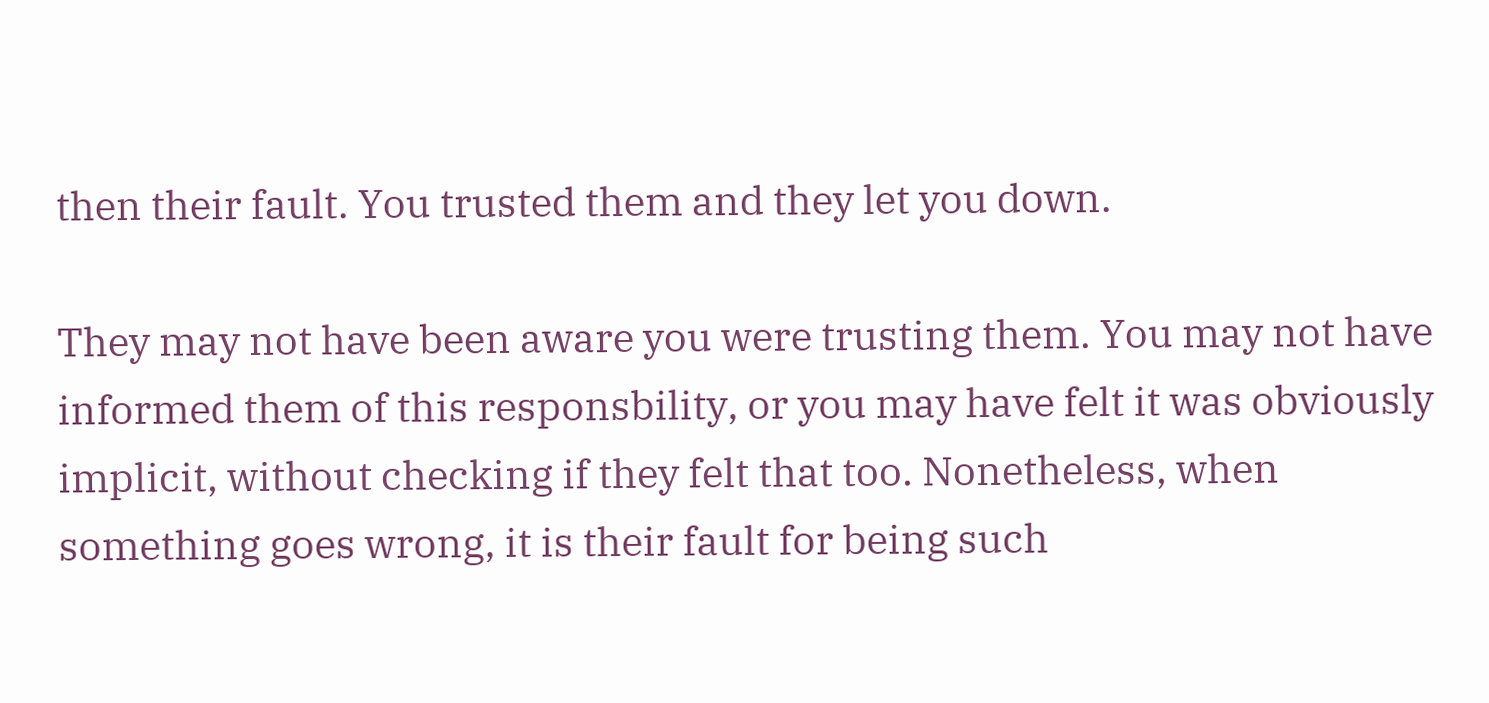then their fault. You trusted them and they let you down.

They may not have been aware you were trusting them. You may not have informed them of this responsbility, or you may have felt it was obviously implicit, without checking if they felt that too. Nonetheless, when something goes wrong, it is their fault for being such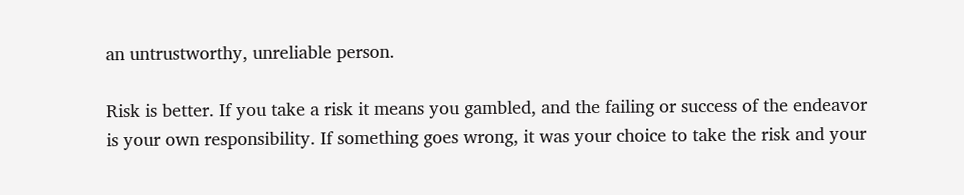an untrustworthy, unreliable person.

Risk is better. If you take a risk it means you gambled, and the failing or success of the endeavor is your own responsibility. If something goes wrong, it was your choice to take the risk and your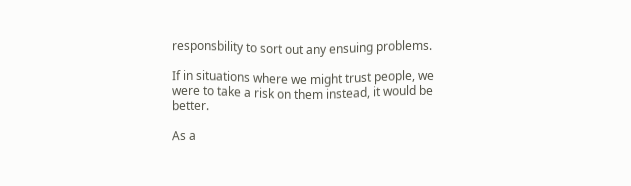responsbility to sort out any ensuing problems.

If in situations where we might trust people, we were to take a risk on them instead, it would be better.

As a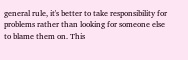general rule, it's better to take responsibility for problems rather than looking for someone else to blame them on. This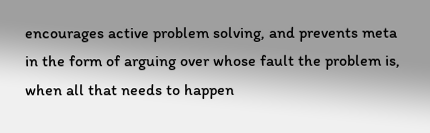encourages active problem solving, and prevents meta in the form of arguing over whose fault the problem is, when all that needs to happen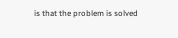is that the problem is solved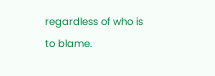regardless of who is to blame.